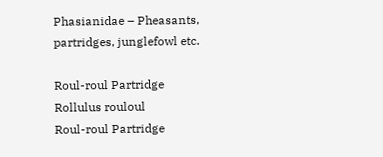Phasianidae – Pheasants, partridges, junglefowl etc.

Roul-roul Partridge
Rollulus rouloul
Roul-roul Partridge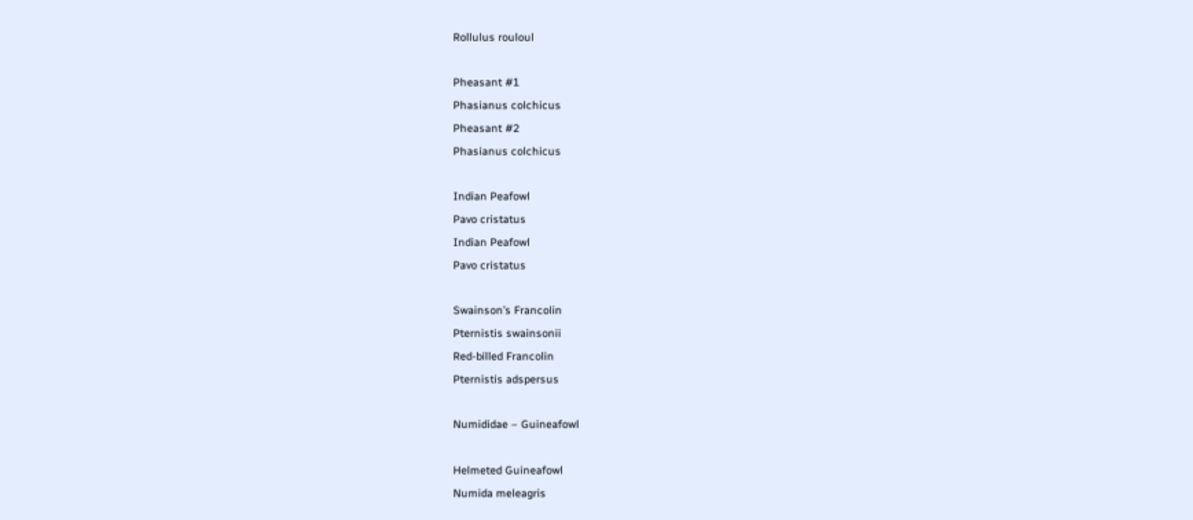Rollulus rouloul

Pheasant #1
Phasianus colchicus
Pheasant #2
Phasianus colchicus

Indian Peafowl
Pavo cristatus
Indian Peafowl
Pavo cristatus

Swainson’s Francolin
Pternistis swainsonii
Red-billed Francolin
Pternistis adspersus

Numididae – Guineafowl

Helmeted Guineafowl
Numida meleagris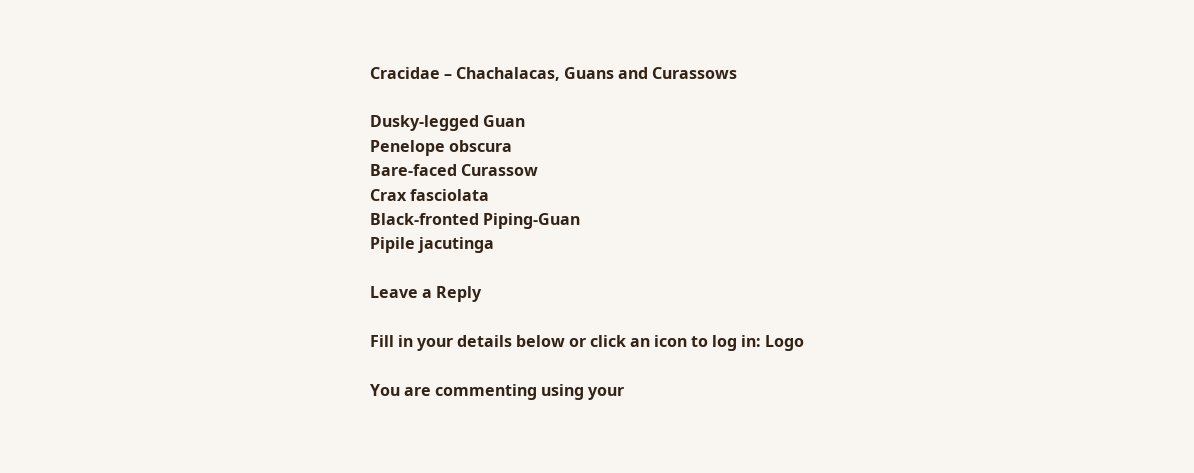Cracidae – Chachalacas, Guans and Curassows

Dusky-legged Guan
Penelope obscura
Bare-faced Curassow
Crax fasciolata
Black-fronted Piping-Guan
Pipile jacutinga

Leave a Reply

Fill in your details below or click an icon to log in: Logo

You are commenting using your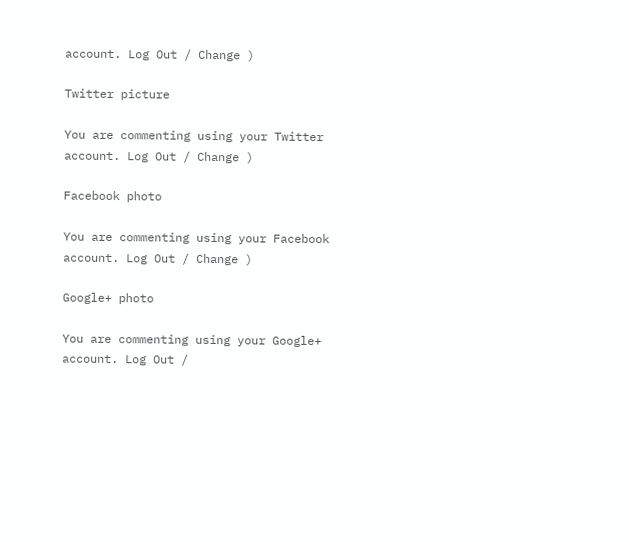account. Log Out / Change )

Twitter picture

You are commenting using your Twitter account. Log Out / Change )

Facebook photo

You are commenting using your Facebook account. Log Out / Change )

Google+ photo

You are commenting using your Google+ account. Log Out /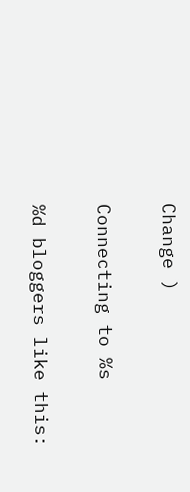Change )

Connecting to %s

%d bloggers like this: